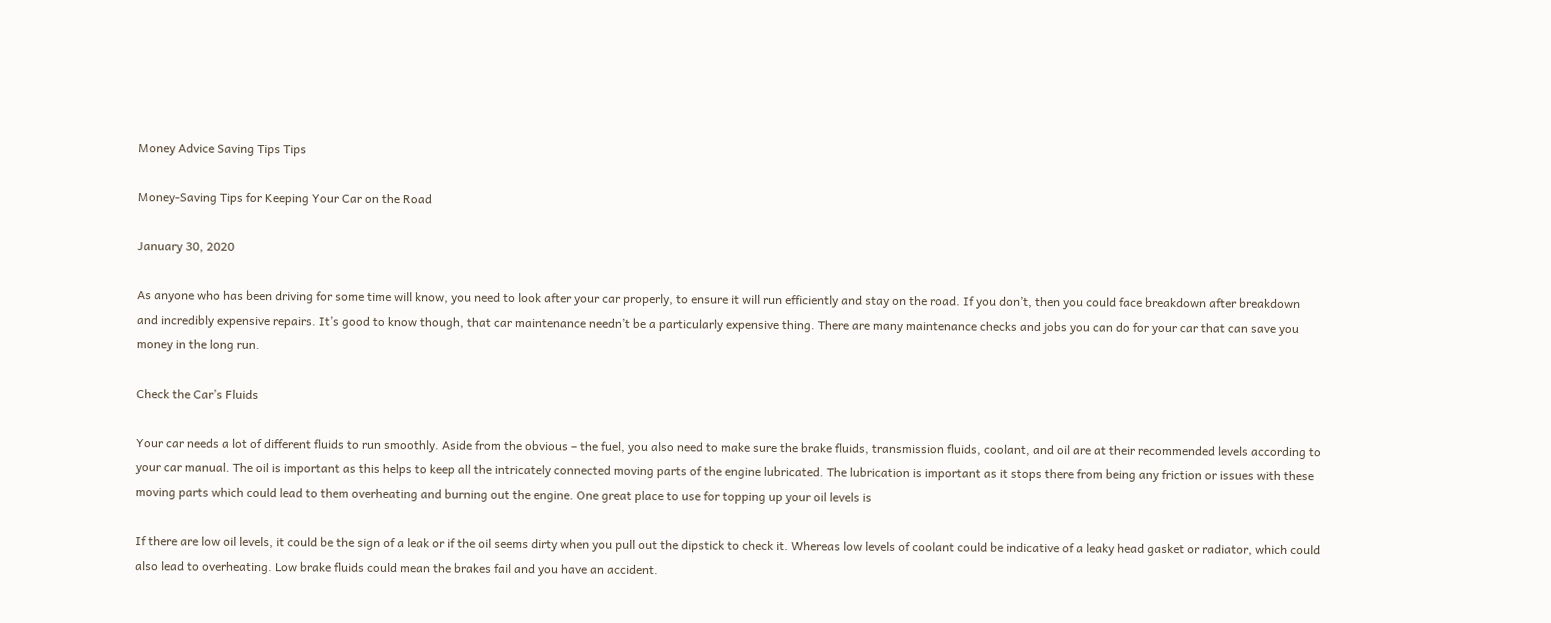Money Advice Saving Tips Tips

Money-Saving Tips for Keeping Your Car on the Road

January 30, 2020

As anyone who has been driving for some time will know, you need to look after your car properly, to ensure it will run efficiently and stay on the road. If you don’t, then you could face breakdown after breakdown and incredibly expensive repairs. It’s good to know though, that car maintenance needn’t be a particularly expensive thing. There are many maintenance checks and jobs you can do for your car that can save you money in the long run.

Check the Car’s Fluids

Your car needs a lot of different fluids to run smoothly. Aside from the obvious – the fuel, you also need to make sure the brake fluids, transmission fluids, coolant, and oil are at their recommended levels according to your car manual. The oil is important as this helps to keep all the intricately connected moving parts of the engine lubricated. The lubrication is important as it stops there from being any friction or issues with these moving parts which could lead to them overheating and burning out the engine. One great place to use for topping up your oil levels is

If there are low oil levels, it could be the sign of a leak or if the oil seems dirty when you pull out the dipstick to check it. Whereas low levels of coolant could be indicative of a leaky head gasket or radiator, which could also lead to overheating. Low brake fluids could mean the brakes fail and you have an accident.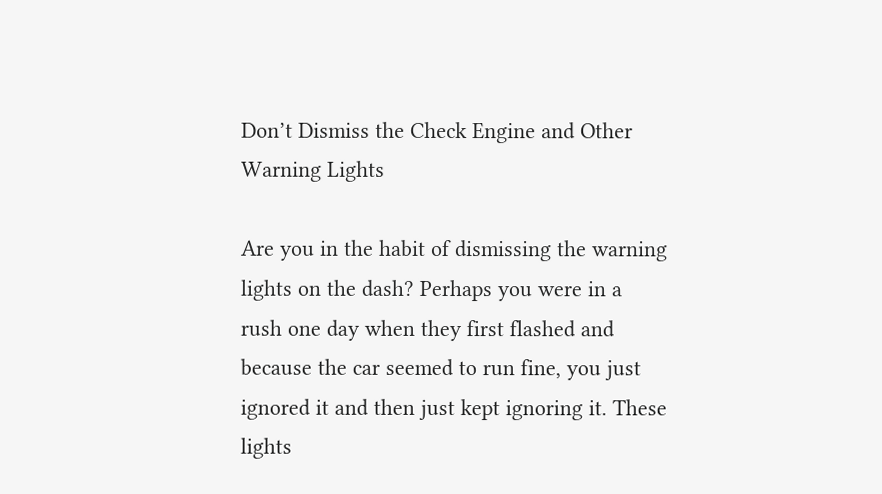Don’t Dismiss the Check Engine and Other Warning Lights

Are you in the habit of dismissing the warning lights on the dash? Perhaps you were in a rush one day when they first flashed and because the car seemed to run fine, you just ignored it and then just kept ignoring it. These lights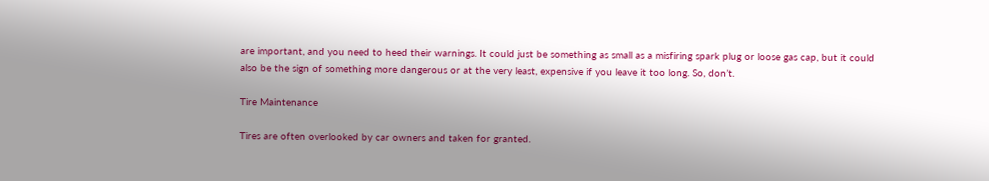are important, and you need to heed their warnings. It could just be something as small as a misfiring spark plug or loose gas cap, but it could also be the sign of something more dangerous or at the very least, expensive if you leave it too long. So, don’t.

Tire Maintenance

Tires are often overlooked by car owners and taken for granted.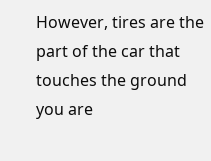However, tires are the part of the car that touches the ground you are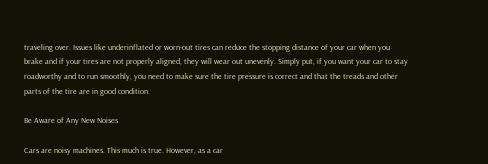traveling over. Issues like underinflated or worn-out tires can reduce the stopping distance of your car when you brake and if your tires are not properly aligned, they will wear out unevenly. Simply put, if you want your car to stay roadworthy and to run smoothly, you need to make sure the tire pressure is correct and that the treads and other parts of the tire are in good condition.

Be Aware of Any New Noises

Cars are noisy machines. This much is true. However, as a car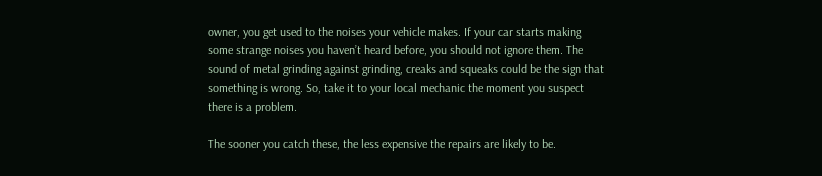owner, you get used to the noises your vehicle makes. If your car starts making some strange noises you haven’t heard before, you should not ignore them. The sound of metal grinding against grinding, creaks and squeaks could be the sign that something is wrong. So, take it to your local mechanic the moment you suspect there is a problem.

The sooner you catch these, the less expensive the repairs are likely to be.